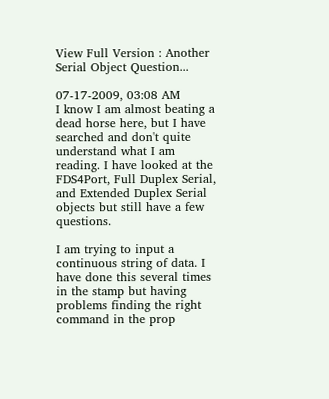View Full Version : Another Serial Object Question...

07-17-2009, 03:08 AM
I know I am almost beating a dead horse here, but I have searched and don't quite understand what I am reading. I have looked at the FDS4Port, Full Duplex Serial, and Extended Duplex Serial objects but still have a few questions.

I am trying to input a continuous string of data. I have done this several times in the stamp but having problems finding the right command in the prop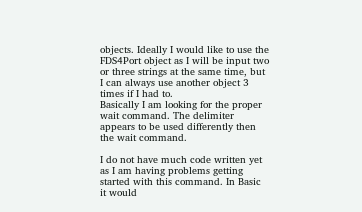objects. Ideally I would like to use the FDS4Port object as I will be input two or three strings at the same time, but I can always use another object 3 times if I had to.
Basically I am looking for the proper wait command. The delimiter appears to be used differently then the wait command.

I do not have much code written yet as I am having problems getting started with this command. In Basic it would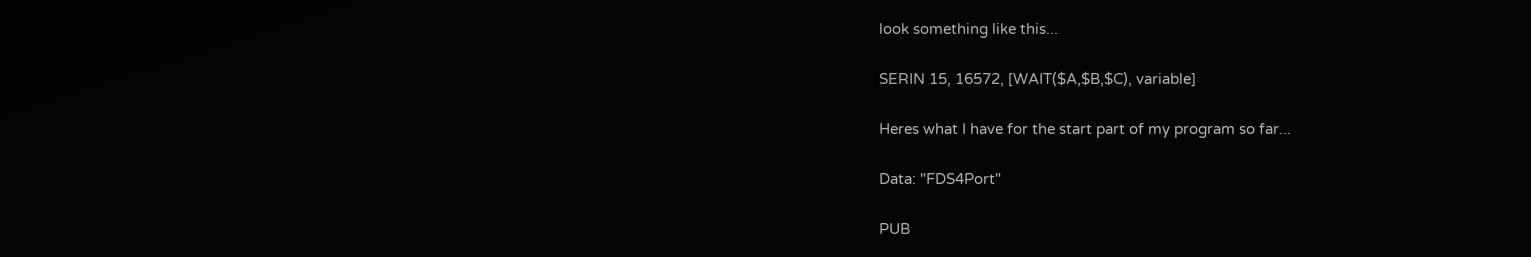look something like this...

SERIN 15, 16572, [WAIT($A,$B,$C), variable]

Heres what I have for the start part of my program so far...

Data: "FDS4Port"

PUB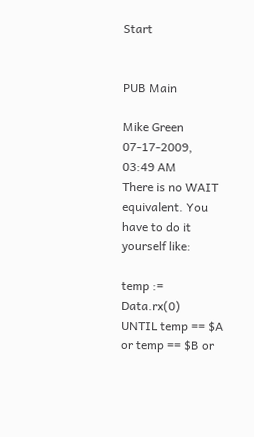Start


PUB Main

Mike Green
07-17-2009, 03:49 AM
There is no WAIT equivalent. You have to do it yourself like:

temp := Data.rx(0)
UNTIL temp == $A or temp == $B or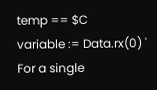temp == $C
variable := Data.rx(0) ' For a single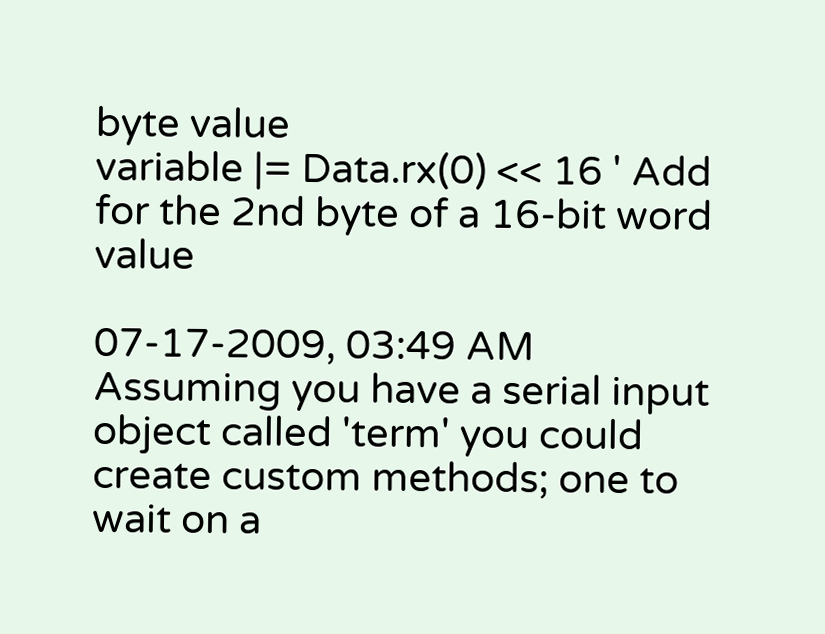byte value
variable |= Data.rx(0) << 16 ' Add for the 2nd byte of a 16-bit word value

07-17-2009, 03:49 AM
Assuming you have a serial input object called 'term' you could create custom methods; one to wait on a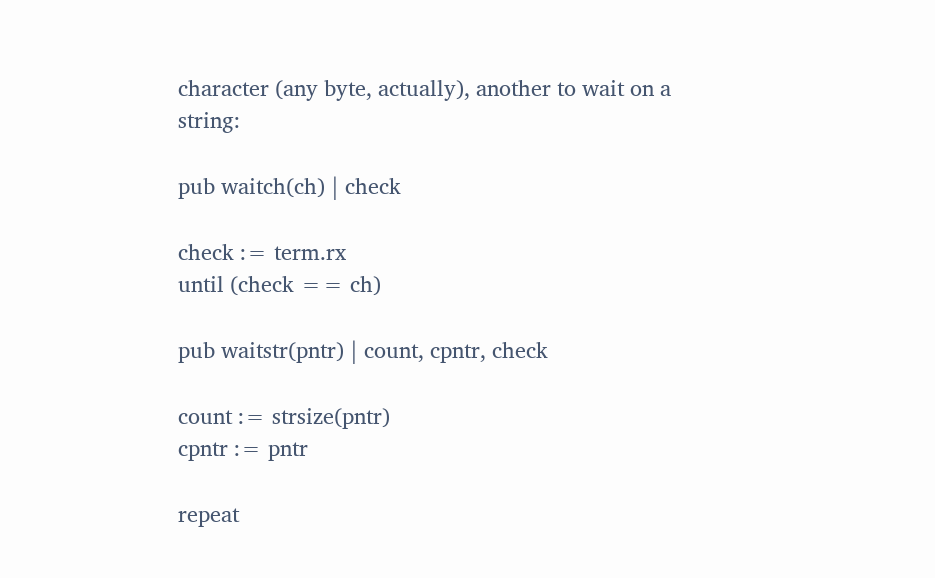character (any byte, actually), another to wait on a string:

pub waitch(ch) | check

check := term.rx
until (check == ch)

pub waitstr(pntr) | count, cpntr, check

count := strsize(pntr)
cpntr := pntr

repeat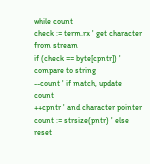while count
check := term.rx ' get character from stream
if (check == byte[cpntr]) ' compare to string
--count ' if match, update count
++cpntr ' and character pointer
count := strsize(pntr) ' else reset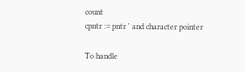count
cpntr := pntr ' and character pointer

To handle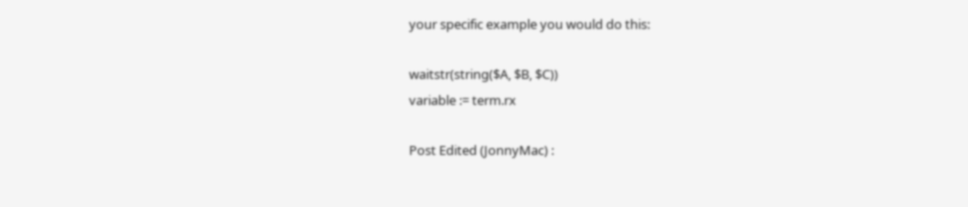your specific example you would do this:

waitstr(string($A, $B, $C))
variable := term.rx

Post Edited (JonnyMac) :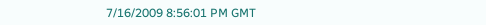7/16/2009 8:56:01 PM GMT